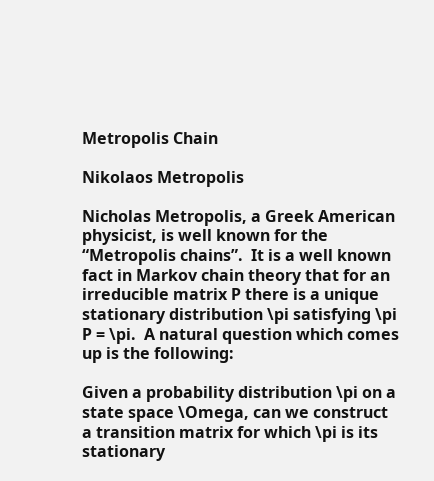Metropolis Chain

Nikolaos Metropolis

Nicholas Metropolis, a Greek American physicist, is well known for the “Metropolis chains”.  It is a well known fact in Markov chain theory that for an irreducible matrix P there is a unique stationary distribution \pi satisfying \pi P = \pi.  A natural question which comes up is the following:

Given a probability distribution \pi on a state space \Omega, can we construct a transition matrix for which \pi is its stationary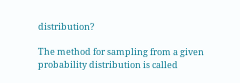distribution?

The method for sampling from a given probability distribution is called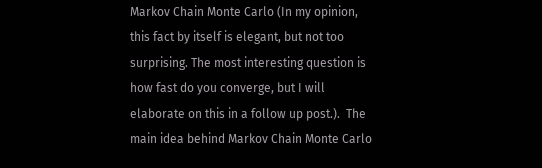Markov Chain Monte Carlo (In my opinion, this fact by itself is elegant, but not too surprising. The most interesting question is how fast do you converge, but I will elaborate on this in a follow up post.).  The main idea behind Markov Chain Monte Carlo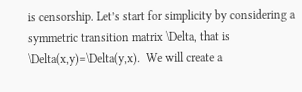is censorship. Let’s start for simplicity by considering a symmetric transition matrix \Delta, that is \Delta(x,y)=\Delta(y,x).  We will create a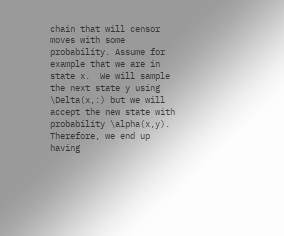chain that will censor moves with some probability. Assume for example that we are in state x.  We will sample the next state y using \Delta(x,:) but we will accept the new state with probability \alpha(x,y). Therefore, we end up having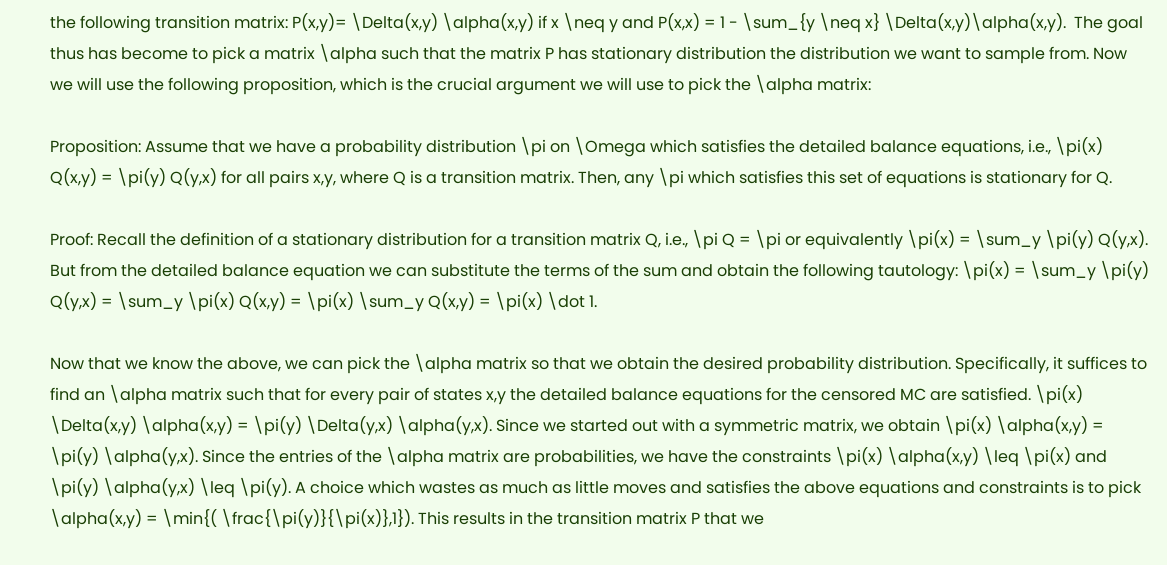the following transition matrix: P(x,y)= \Delta(x,y) \alpha(x,y) if x \neq y and P(x,x) = 1 - \sum_{y \neq x} \Delta(x,y)\alpha(x,y).  The goal thus has become to pick a matrix \alpha such that the matrix P has stationary distribution the distribution we want to sample from. Now we will use the following proposition, which is the crucial argument we will use to pick the \alpha matrix:

Proposition: Assume that we have a probability distribution \pi on \Omega which satisfies the detailed balance equations, i.e., \pi(x) Q(x,y) = \pi(y) Q(y,x) for all pairs x,y, where Q is a transition matrix. Then, any \pi which satisfies this set of equations is stationary for Q.

Proof: Recall the definition of a stationary distribution for a transition matrix Q, i.e., \pi Q = \pi or equivalently \pi(x) = \sum_y \pi(y) Q(y,x). But from the detailed balance equation we can substitute the terms of the sum and obtain the following tautology: \pi(x) = \sum_y \pi(y) Q(y,x) = \sum_y \pi(x) Q(x,y) = \pi(x) \sum_y Q(x,y) = \pi(x) \dot 1.

Now that we know the above, we can pick the \alpha matrix so that we obtain the desired probability distribution. Specifically, it suffices to find an \alpha matrix such that for every pair of states x,y the detailed balance equations for the censored MC are satisfied. \pi(x) \Delta(x,y) \alpha(x,y) = \pi(y) \Delta(y,x) \alpha(y,x). Since we started out with a symmetric matrix, we obtain \pi(x) \alpha(x,y) = \pi(y) \alpha(y,x). Since the entries of the \alpha matrix are probabilities, we have the constraints \pi(x) \alpha(x,y) \leq \pi(x) and \pi(y) \alpha(y,x) \leq \pi(y). A choice which wastes as much as little moves and satisfies the above equations and constraints is to pick \alpha(x,y) = \min{( \frac{\pi(y)}{\pi(x)},1}). This results in the transition matrix P that we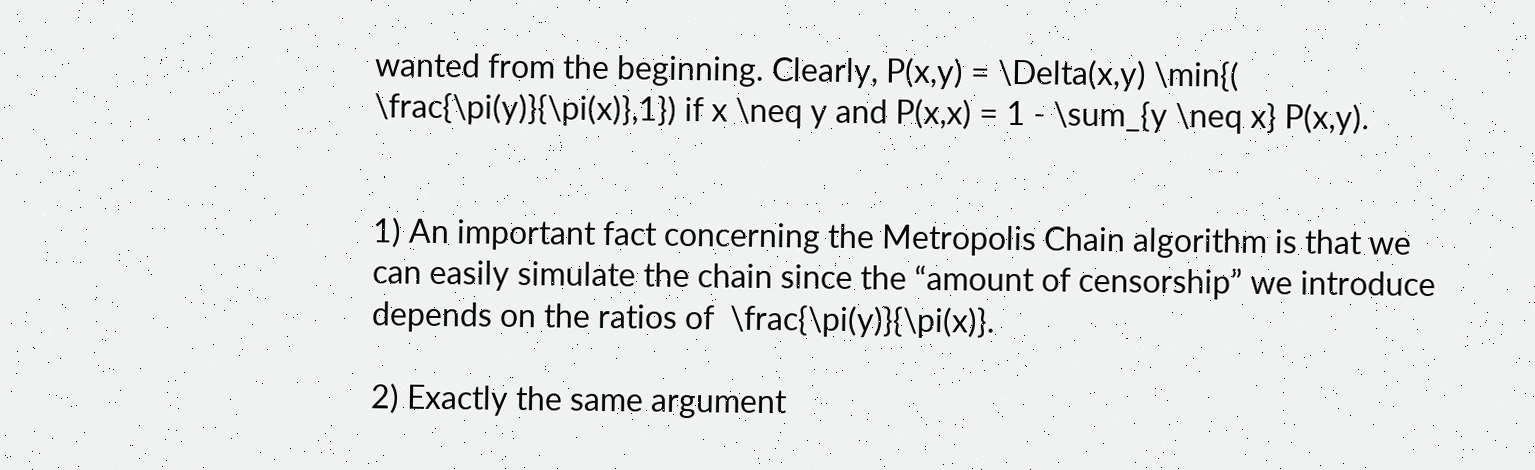wanted from the beginning. Clearly, P(x,y) = \Delta(x,y) \min{( \frac{\pi(y)}{\pi(x)},1}) if x \neq y and P(x,x) = 1 - \sum_{y \neq x} P(x,y).


1) An important fact concerning the Metropolis Chain algorithm is that we can easily simulate the chain since the “amount of censorship” we introduce depends on the ratios of  \frac{\pi(y)}{\pi(x)}.

2) Exactly the same argument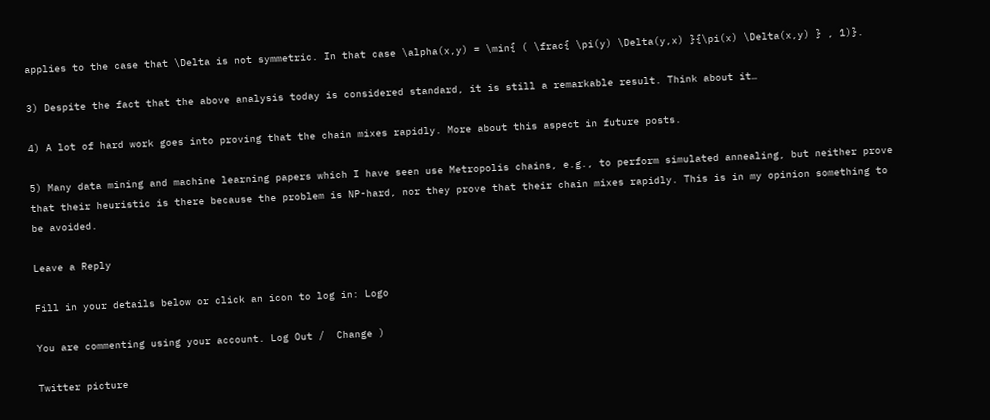applies to the case that \Delta is not symmetric. In that case \alpha(x,y) = \min{ ( \frac{ \pi(y) \Delta(y,x) }{\pi(x) \Delta(x,y) } , 1)}.

3) Despite the fact that the above analysis today is considered standard, it is still a remarkable result. Think about it…

4) A lot of hard work goes into proving that the chain mixes rapidly. More about this aspect in future posts.

5) Many data mining and machine learning papers which I have seen use Metropolis chains, e.g., to perform simulated annealing, but neither prove that their heuristic is there because the problem is NP-hard, nor they prove that their chain mixes rapidly. This is in my opinion something to be avoided.

Leave a Reply

Fill in your details below or click an icon to log in: Logo

You are commenting using your account. Log Out /  Change )

Twitter picture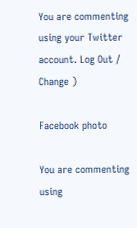You are commenting using your Twitter account. Log Out /  Change )

Facebook photo

You are commenting using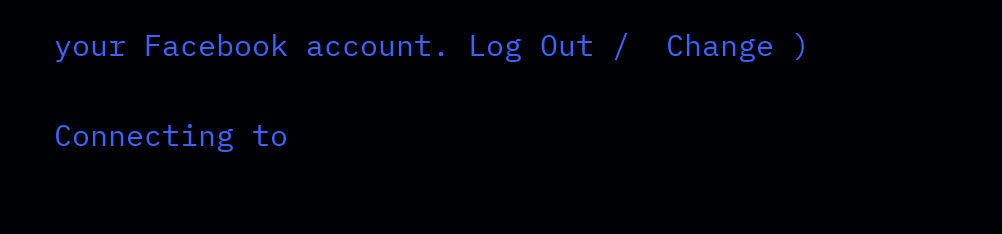your Facebook account. Log Out /  Change )

Connecting to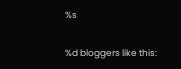%s

%d bloggers like this: